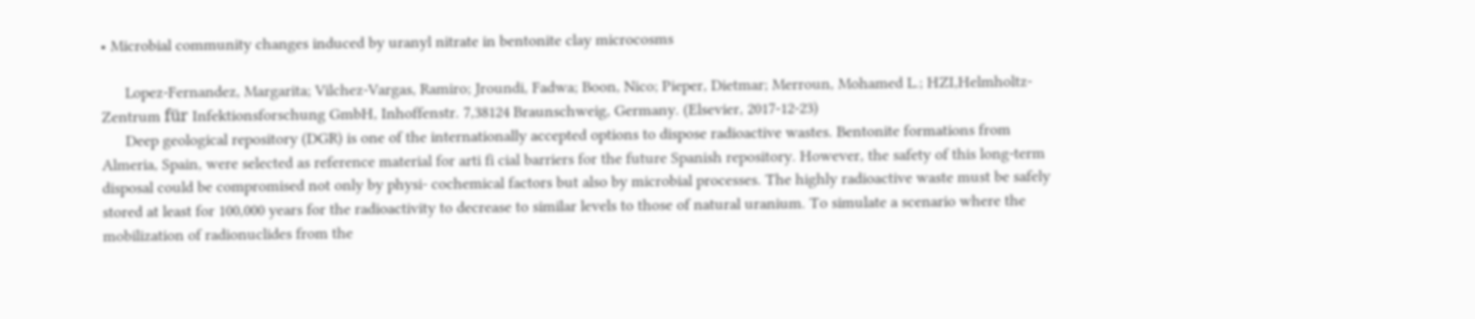• Microbial community changes induced by uranyl nitrate in bentonite clay microcosms

      Lopez-Fernandez, Margarita; Vilchez-Vargas, Ramiro; Jroundi, Fadwa; Boon, Nico; Pieper, Dietmar; Merroun, Mohamed L.; HZI,Helmholtz-Zentrum für Infektionsforschung GmbH, Inhoffenstr. 7,38124 Braunschweig, Germany. (Elsevier, 2017-12-23)
      Deep geological repository (DGR) is one of the internationally accepted options to dispose radioactive wastes. Bentonite formations from Almeria, Spain, were selected as reference material for arti fi cial barriers for the future Spanish repository. However, the safety of this long-term disposal could be compromised not only by physi- cochemical factors but also by microbial processes. The highly radioactive waste must be safely stored at least for 100,000 years for the radioactivity to decrease to similar levels to those of natural uranium. To simulate a scenario where the mobilization of radionuclides from the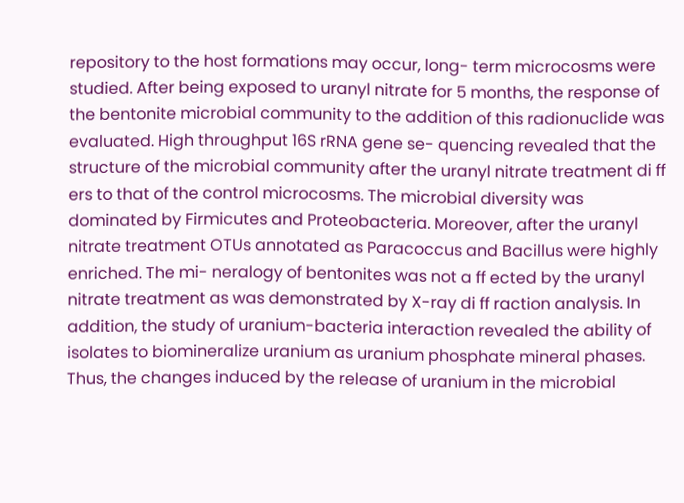repository to the host formations may occur, long- term microcosms were studied. After being exposed to uranyl nitrate for 5 months, the response of the bentonite microbial community to the addition of this radionuclide was evaluated. High throughput 16S rRNA gene se- quencing revealed that the structure of the microbial community after the uranyl nitrate treatment di ff ers to that of the control microcosms. The microbial diversity was dominated by Firmicutes and Proteobacteria. Moreover, after the uranyl nitrate treatment OTUs annotated as Paracoccus and Bacillus were highly enriched. The mi- neralogy of bentonites was not a ff ected by the uranyl nitrate treatment as was demonstrated by X-ray di ff raction analysis. In addition, the study of uranium-bacteria interaction revealed the ability of isolates to biomineralize uranium as uranium phosphate mineral phases. Thus, the changes induced by the release of uranium in the microbial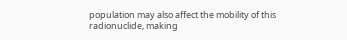population may also affect the mobility of this radionuclide, making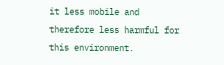it less mobile and therefore less harmful for this environment.